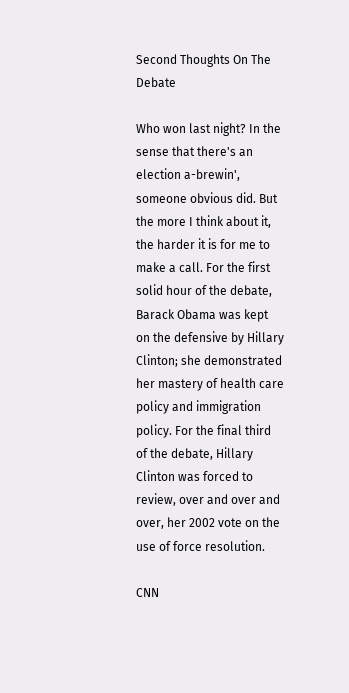Second Thoughts On The Debate

Who won last night? In the sense that there's an election a-brewin', someone obvious did. But the more I think about it, the harder it is for me to make a call. For the first solid hour of the debate, Barack Obama was kept on the defensive by Hillary Clinton; she demonstrated her mastery of health care policy and immigration policy. For the final third of the debate, Hillary Clinton was forced to review, over and over and over, her 2002 vote on the use of force resolution.

CNN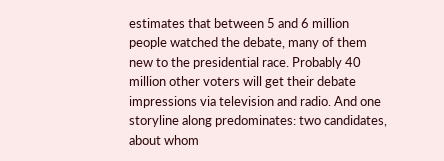estimates that between 5 and 6 million people watched the debate, many of them new to the presidential race. Probably 40 million other voters will get their debate impressions via television and radio. And one storyline along predominates: two candidates, about whom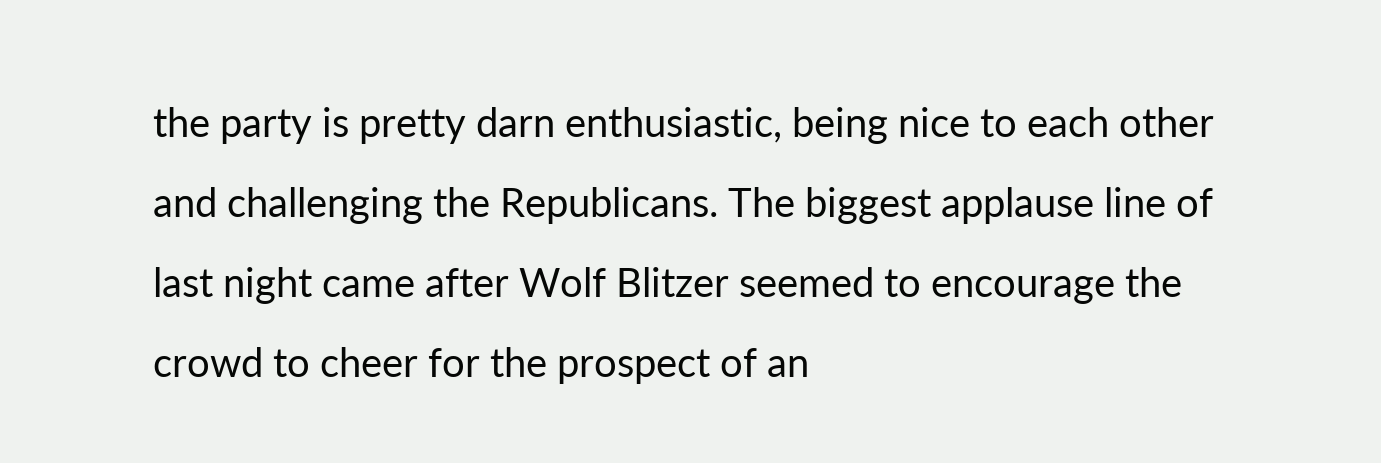the party is pretty darn enthusiastic, being nice to each other and challenging the Republicans. The biggest applause line of last night came after Wolf Blitzer seemed to encourage the crowd to cheer for the prospect of an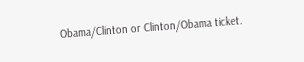Obama/Clinton or Clinton/Obama ticket.